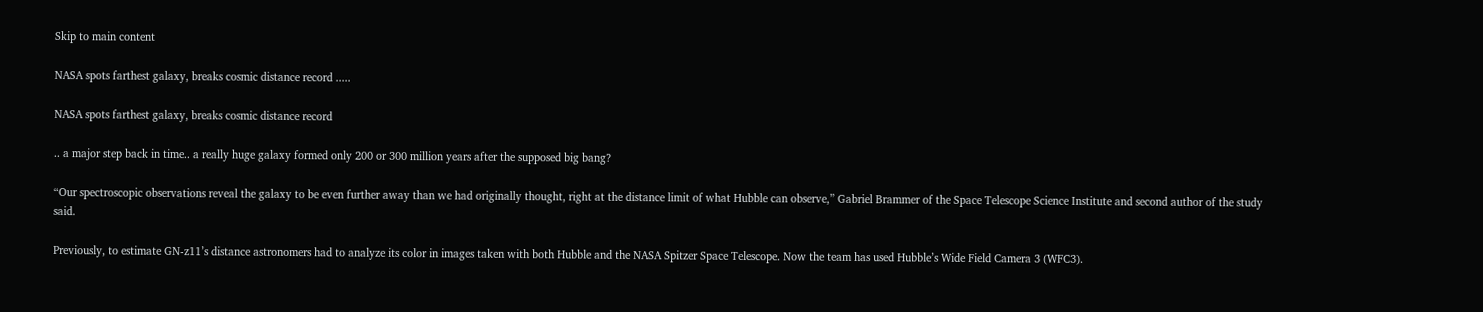Skip to main content

NASA spots farthest galaxy, breaks cosmic distance record .....

NASA spots farthest galaxy, breaks cosmic distance record

.. a major step back in time.. a really huge galaxy formed only 200 or 300 million years after the supposed big bang?

“Our spectroscopic observations reveal the galaxy to be even further away than we had originally thought, right at the distance limit of what Hubble can observe,” Gabriel Brammer of the Space Telescope Science Institute and second author of the study said.

Previously, to estimate GN-z11’s distance astronomers had to analyze its color in images taken with both Hubble and the NASA Spitzer Space Telescope. Now the team has used Hubble’s Wide Field Camera 3 (WFC3).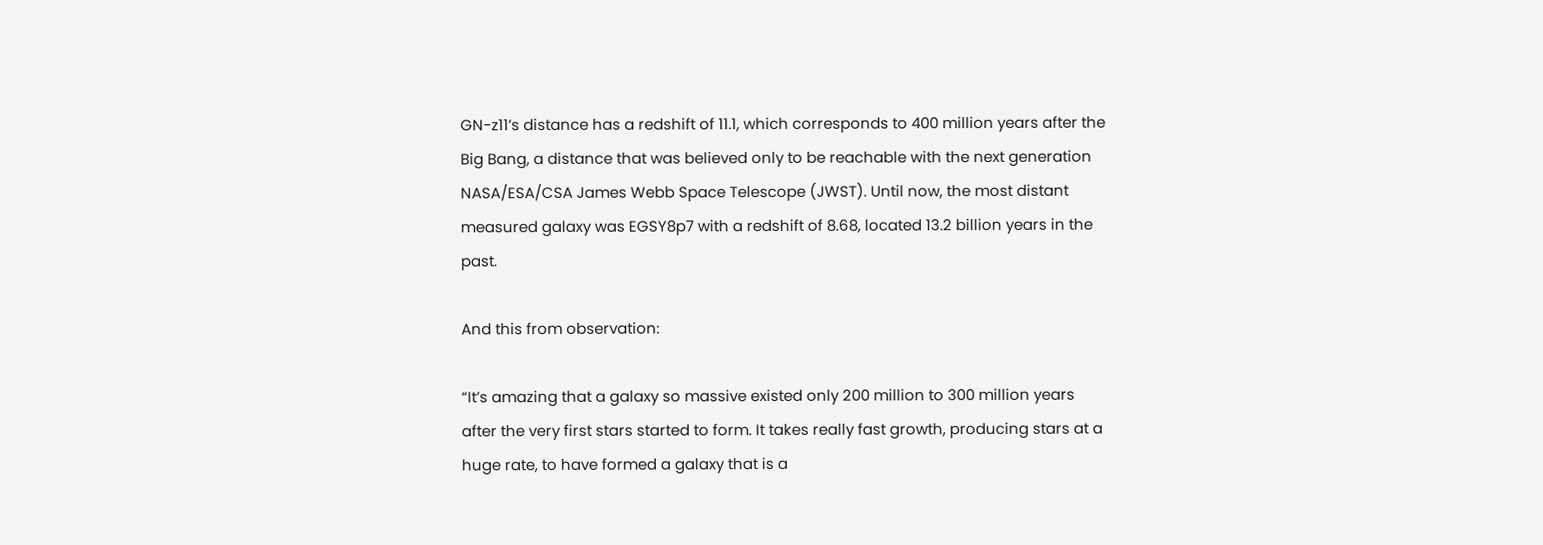GN-z11’s distance has a redshift of 11.1, which corresponds to 400 million years after the Big Bang, a distance that was believed only to be reachable with the next generation NASA/ESA/CSA James Webb Space Telescope (JWST). Until now, the most distant measured galaxy was EGSY8p7 with a redshift of 8.68, located 13.2 billion years in the past.

And this from observation:

“It’s amazing that a galaxy so massive existed only 200 million to 300 million years after the very first stars started to form. It takes really fast growth, producing stars at a huge rate, to have formed a galaxy that is a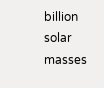billion solar masses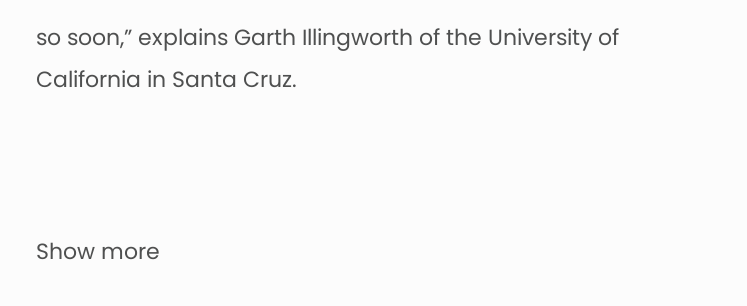so soon,” explains Garth Illingworth of the University of California in Santa Cruz.



Show more